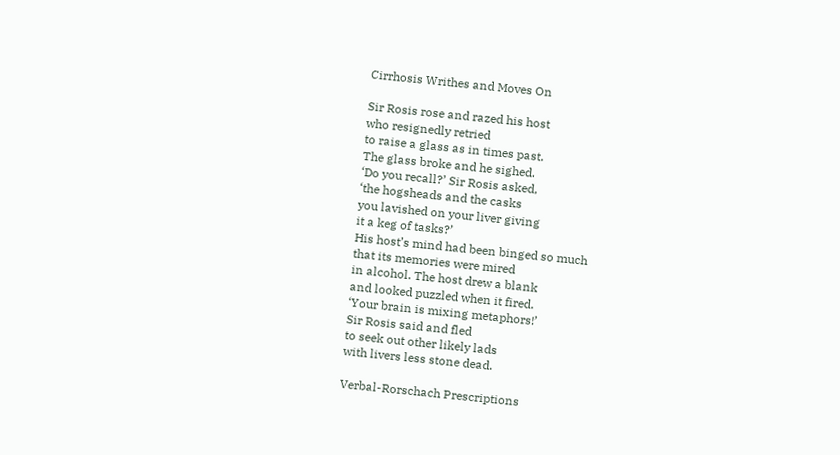Cirrhosis Writhes and Moves On

Sir Rosis rose and razed his host
who resignedly retried
to raise a glass as in times past.
The glass broke and he sighed.
‘Do you recall?’ Sir Rosis asked,
‘the hogsheads and the casks
you lavished on your liver giving
it a keg of tasks?’
His host’s mind had been binged so much
that its memories were mired
in alcohol. The host drew a blank
and looked puzzled when it fired.
‘Your brain is mixing metaphors!’
Sir Rosis said and fled
to seek out other likely lads
with livers less stone dead.

Verbal-Rorschach Prescriptions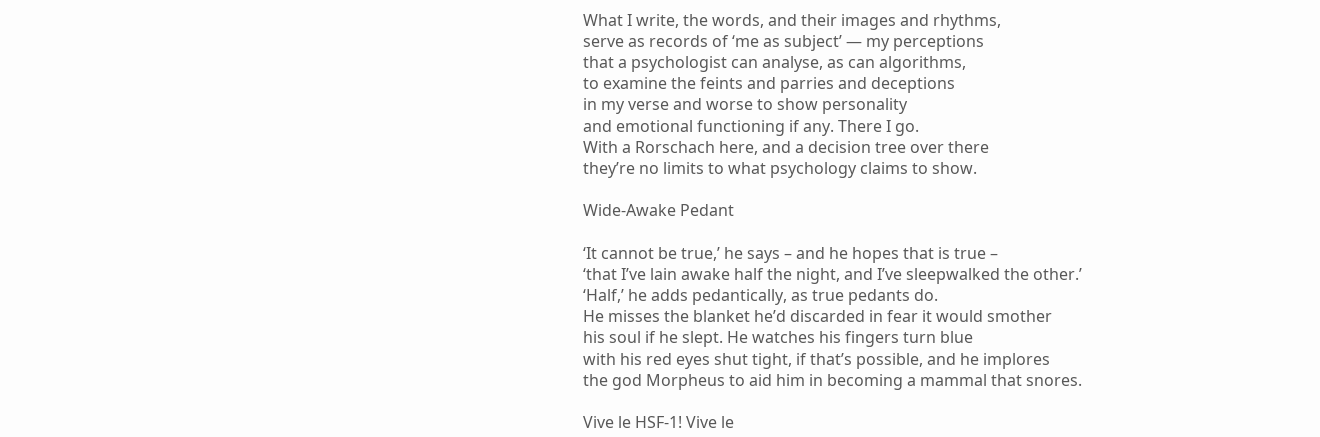What I write, the words, and their images and rhythms,
serve as records of ‘me as subject’ — my perceptions
that a psychologist can analyse, as can algorithms,
to examine the feints and parries and deceptions
in my verse and worse to show personality
and emotional functioning if any. There I go.
With a Rorschach here, and a decision tree over there
they’re no limits to what psychology claims to show.

Wide-Awake Pedant

‘It cannot be true,’ he says – and he hopes that is true –
‘that I’ve lain awake half the night, and I’ve sleepwalked the other.’
‘Half,’ he adds pedantically, as true pedants do.
He misses the blanket he’d discarded in fear it would smother
his soul if he slept. He watches his fingers turn blue
with his red eyes shut tight, if that’s possible, and he implores
the god Morpheus to aid him in becoming a mammal that snores.

Vive le HSF-1! Vive le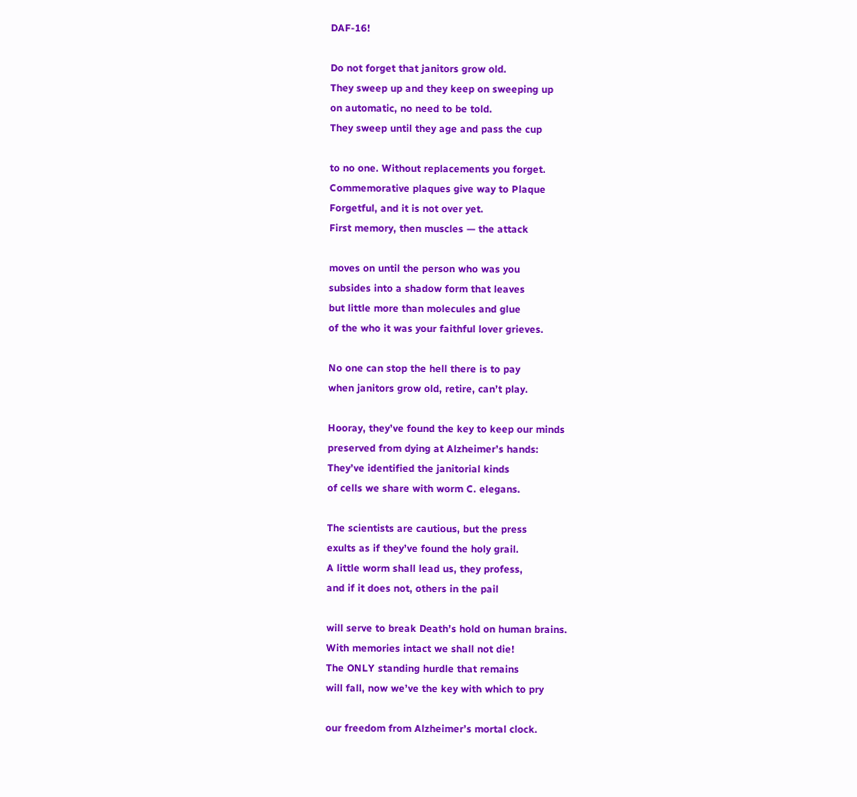DAF-16!

Do not forget that janitors grow old.
They sweep up and they keep on sweeping up
on automatic, no need to be told.
They sweep until they age and pass the cup

to no one. Without replacements you forget.
Commemorative plaques give way to Plaque
Forgetful, and it is not over yet.
First memory, then muscles — the attack

moves on until the person who was you
subsides into a shadow form that leaves
but little more than molecules and glue
of the who it was your faithful lover grieves.

No one can stop the hell there is to pay
when janitors grow old, retire, can’t play.

Hooray, they’ve found the key to keep our minds
preserved from dying at Alzheimer’s hands:
They’ve identified the janitorial kinds
of cells we share with worm C. elegans.

The scientists are cautious, but the press
exults as if they’ve found the holy grail.
A little worm shall lead us, they profess,
and if it does not, others in the pail

will serve to break Death’s hold on human brains.
With memories intact we shall not die!
The ONLY standing hurdle that remains
will fall, now we’ve the key with which to pry

our freedom from Alzheimer’s mortal clock.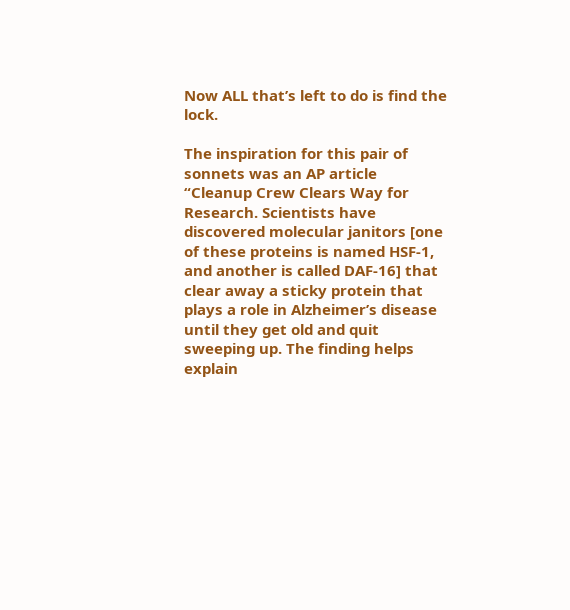Now ALL that’s left to do is find the lock.

The inspiration for this pair of sonnets was an AP article “Cleanup Crew Clears Way for Research. Scientists have discovered molecular janitors [one of these proteins is named HSF-1, and another is called DAF-16] that clear away a sticky protein that plays a role in Alzheimer’s disease until they get old and quit sweeping up. The finding helps explain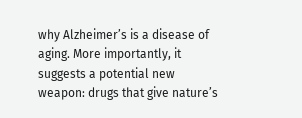why Alzheimer’s is a disease of aging. More importantly, it suggests a potential new weapon: drugs that give nature’s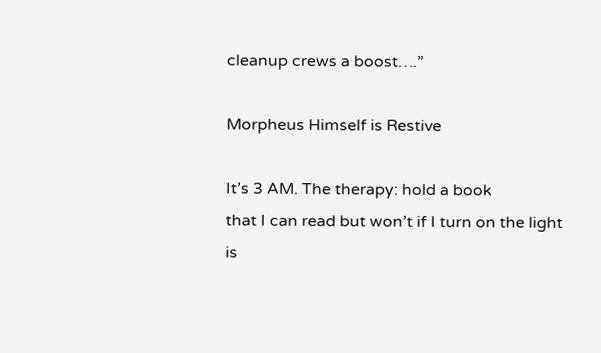cleanup crews a boost….”

Morpheus Himself is Restive

It’s 3 AM. The therapy: hold a book
that I can read but won’t if I turn on the light
is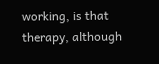working, is that therapy, although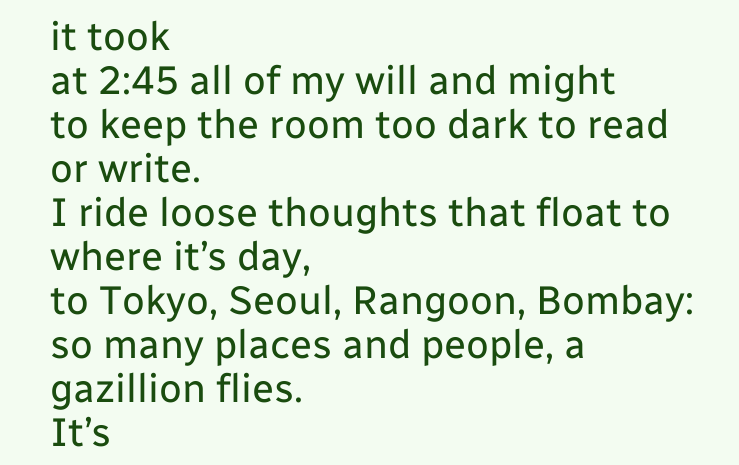it took
at 2:45 all of my will and might
to keep the room too dark to read or write.
I ride loose thoughts that float to where it’s day,
to Tokyo, Seoul, Rangoon, Bombay:
so many places and people, a gazillion flies.
It’s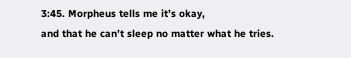3:45. Morpheus tells me it’s okay,
and that he can’t sleep no matter what he tries.